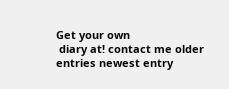Get your own
 diary at! contact me older entries newest entry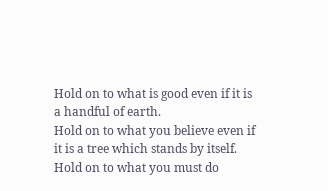Hold on to what is good even if it is a handful of earth.
Hold on to what you believe even if it is a tree which stands by itself.
Hold on to what you must do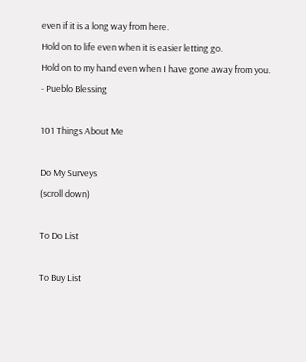even if it is a long way from here.
Hold on to life even when it is easier letting go.
Hold on to my hand even when I have gone away from you.
- Pueblo Blessing

101 Things About Me

Do My Surveys
(scroll down)

To Do List

To Buy List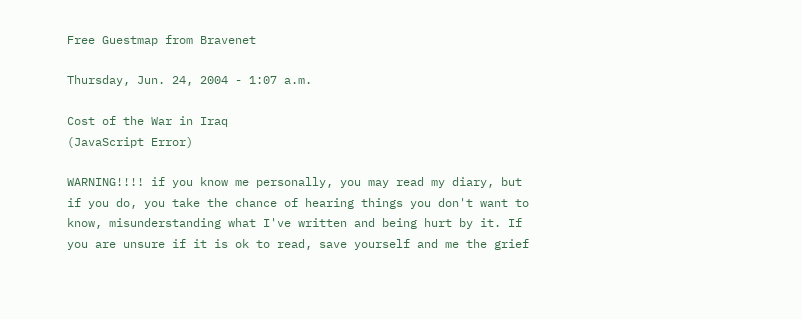Free Guestmap from Bravenet

Thursday, Jun. 24, 2004 - 1:07 a.m.

Cost of the War in Iraq
(JavaScript Error)

WARNING!!!! if you know me personally, you may read my diary, but if you do, you take the chance of hearing things you don't want to know, misunderstanding what I've written and being hurt by it. If you are unsure if it is ok to read, save yourself and me the grief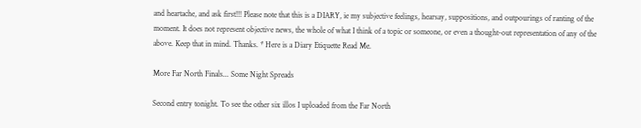and heartache, and ask first!!! Please note that this is a DIARY, ie my subjective feelings, hearsay, suppositions, and outpourings of ranting of the moment. It does not represent objective news, the whole of what I think of a topic or someone, or even a thought-out representation of any of the above. Keep that in mind. Thanks. * Here is a Diary Etiquette Read Me.

More Far North Finals... Some Night Spreads

Second entry tonight. To see the other six illos I uploaded from the Far North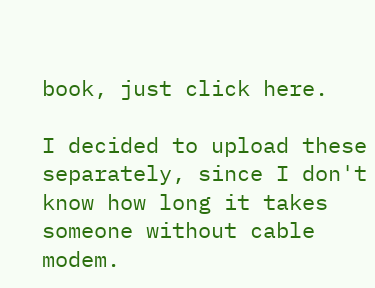book, just click here.

I decided to upload these separately, since I don't know how long it takes someone without cable modem.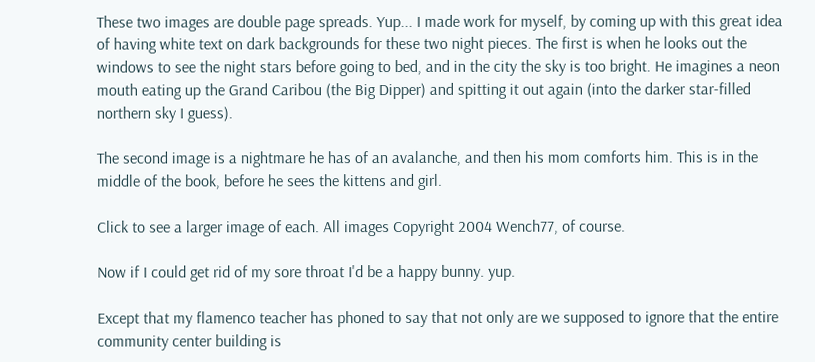These two images are double page spreads. Yup... I made work for myself, by coming up with this great idea of having white text on dark backgrounds for these two night pieces. The first is when he looks out the windows to see the night stars before going to bed, and in the city the sky is too bright. He imagines a neon mouth eating up the Grand Caribou (the Big Dipper) and spitting it out again (into the darker star-filled northern sky I guess).

The second image is a nightmare he has of an avalanche, and then his mom comforts him. This is in the middle of the book, before he sees the kittens and girl.

Click to see a larger image of each. All images Copyright 2004 Wench77, of course.

Now if I could get rid of my sore throat I'd be a happy bunny. yup.

Except that my flamenco teacher has phoned to say that not only are we supposed to ignore that the entire community center building is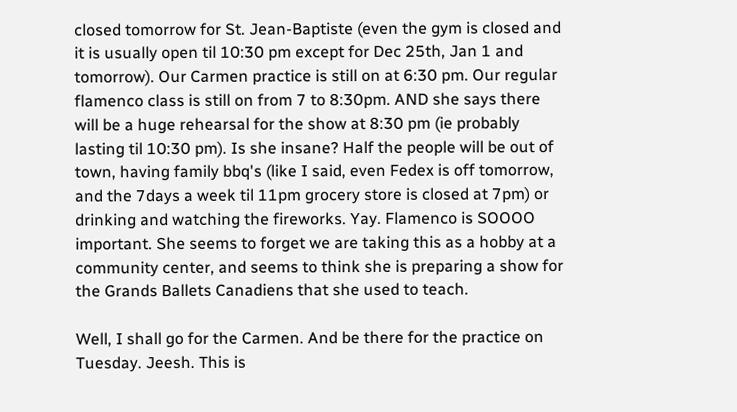closed tomorrow for St. Jean-Baptiste (even the gym is closed and it is usually open til 10:30 pm except for Dec 25th, Jan 1 and tomorrow). Our Carmen practice is still on at 6:30 pm. Our regular flamenco class is still on from 7 to 8:30pm. AND she says there will be a huge rehearsal for the show at 8:30 pm (ie probably lasting til 10:30 pm). Is she insane? Half the people will be out of town, having family bbq's (like I said, even Fedex is off tomorrow, and the 7days a week til 11pm grocery store is closed at 7pm) or drinking and watching the fireworks. Yay. Flamenco is SOOOO important. She seems to forget we are taking this as a hobby at a community center, and seems to think she is preparing a show for the Grands Ballets Canadiens that she used to teach.

Well, I shall go for the Carmen. And be there for the practice on Tuesday. Jeesh. This is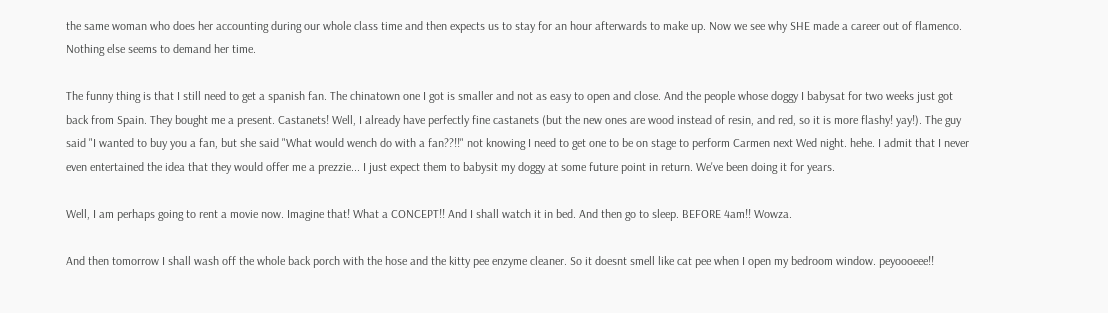the same woman who does her accounting during our whole class time and then expects us to stay for an hour afterwards to make up. Now we see why SHE made a career out of flamenco. Nothing else seems to demand her time.

The funny thing is that I still need to get a spanish fan. The chinatown one I got is smaller and not as easy to open and close. And the people whose doggy I babysat for two weeks just got back from Spain. They bought me a present. Castanets! Well, I already have perfectly fine castanets (but the new ones are wood instead of resin, and red, so it is more flashy! yay!). The guy said "I wanted to buy you a fan, but she said "What would wench do with a fan??!!" not knowing I need to get one to be on stage to perform Carmen next Wed night. hehe. I admit that I never even entertained the idea that they would offer me a prezzie... I just expect them to babysit my doggy at some future point in return. We've been doing it for years.

Well, I am perhaps going to rent a movie now. Imagine that! What a CONCEPT!! And I shall watch it in bed. And then go to sleep. BEFORE 4am!! Wowza.

And then tomorrow I shall wash off the whole back porch with the hose and the kitty pee enzyme cleaner. So it doesnt smell like cat pee when I open my bedroom window. peyoooeee!!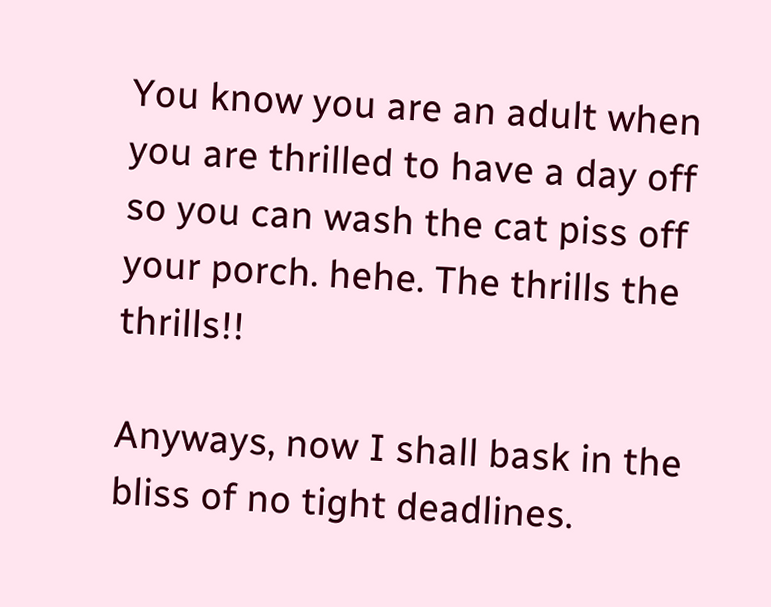You know you are an adult when you are thrilled to have a day off so you can wash the cat piss off your porch. hehe. The thrills the thrills!!

Anyways, now I shall bask in the bliss of no tight deadlines.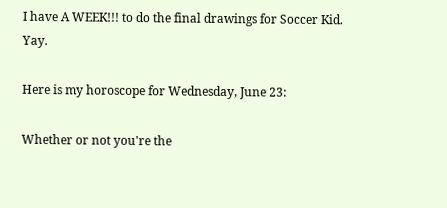I have A WEEK!!! to do the final drawings for Soccer Kid. Yay.

Here is my horoscope for Wednesday, June 23:

Whether or not you're the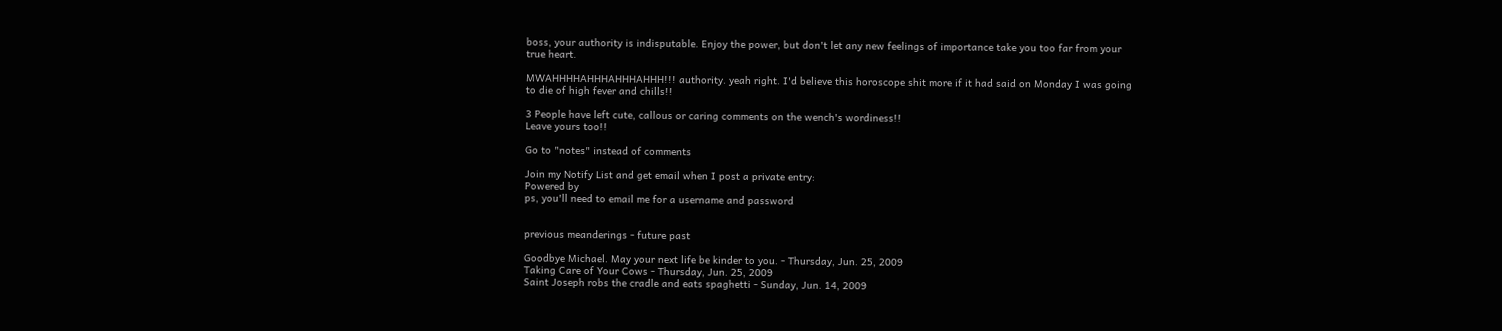boss, your authority is indisputable. Enjoy the power, but don't let any new feelings of importance take you too far from your true heart.

MWAHHHHAHHHAHHHAHHH!!! authority. yeah right. I'd believe this horoscope shit more if it had said on Monday I was going to die of high fever and chills!!

3 People have left cute, callous or caring comments on the wench's wordiness!!
Leave yours too!!

Go to "notes" instead of comments

Join my Notify List and get email when I post a private entry:
Powered by
ps, you'll need to email me for a username and password


previous meanderings - future past

Goodbye Michael. May your next life be kinder to you. - Thursday, Jun. 25, 2009
Taking Care of Your Cows - Thursday, Jun. 25, 2009
Saint Joseph robs the cradle and eats spaghetti - Sunday, Jun. 14, 2009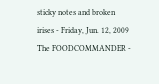sticky notes and broken irises - Friday, Jun. 12, 2009
The FOODCOMMANDER -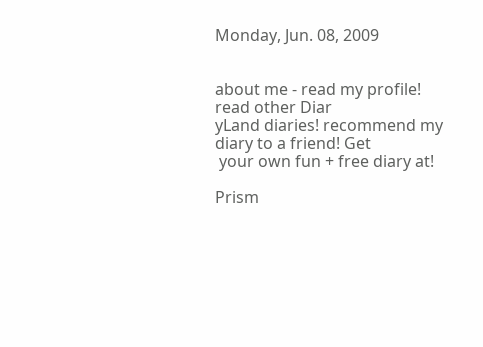Monday, Jun. 08, 2009


about me - read my profile! read other Diar
yLand diaries! recommend my diary to a friend! Get
 your own fun + free diary at!

Prism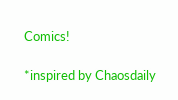Comics!

*inspired by Chaosdaily